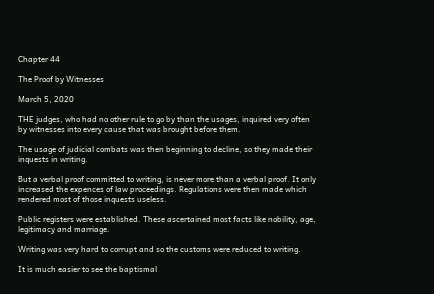Chapter 44

The Proof by Witnesses

March 5, 2020

THE judges, who had no other rule to go by than the usages, inquired very often by witnesses into every cause that was brought before them.

The usage of judicial combats was then beginning to decline, so they made their inquests in writing.

But a verbal proof committed to writing, is never more than a verbal proof. It only increased the expences of law proceedings. Regulations were then made which rendered most of those inquests useless.

Public registers were established. These ascertained most facts like nobility, age, legitimacy and marriage.

Writing was very hard to corrupt and so the customs were reduced to writing.

It is much easier to see the baptismal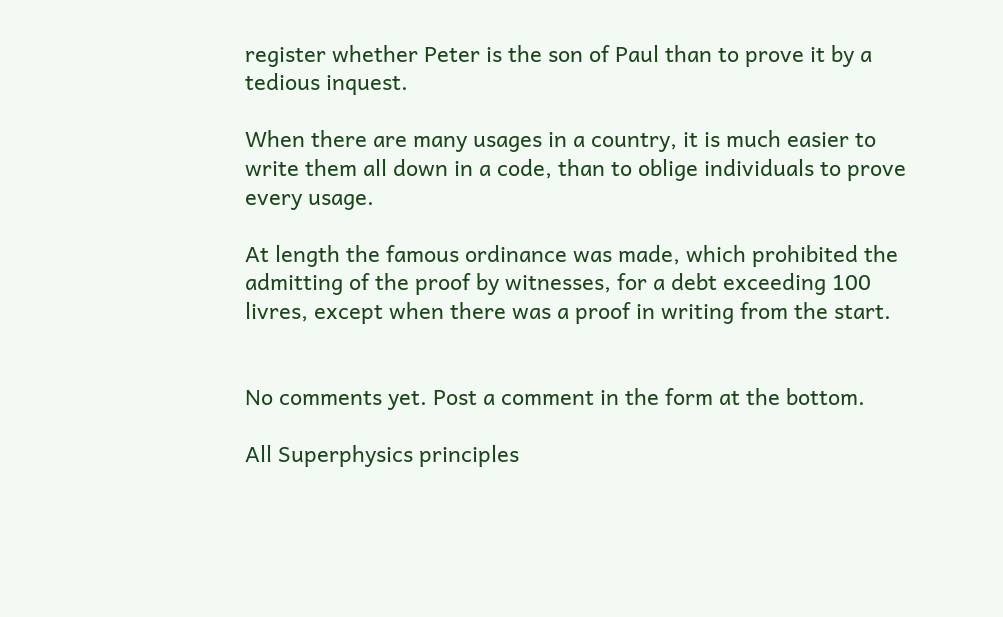register whether Peter is the son of Paul than to prove it by a tedious inquest.

When there are many usages in a country, it is much easier to write them all down in a code, than to oblige individuals to prove every usage.

At length the famous ordinance was made, which prohibited the admitting of the proof by witnesses, for a debt exceeding 100 livres, except when there was a proof in writing from the start.


No comments yet. Post a comment in the form at the bottom.

All Superphysics principles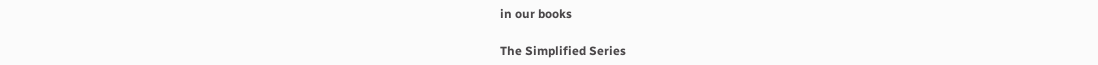in our books

The Simplified Series